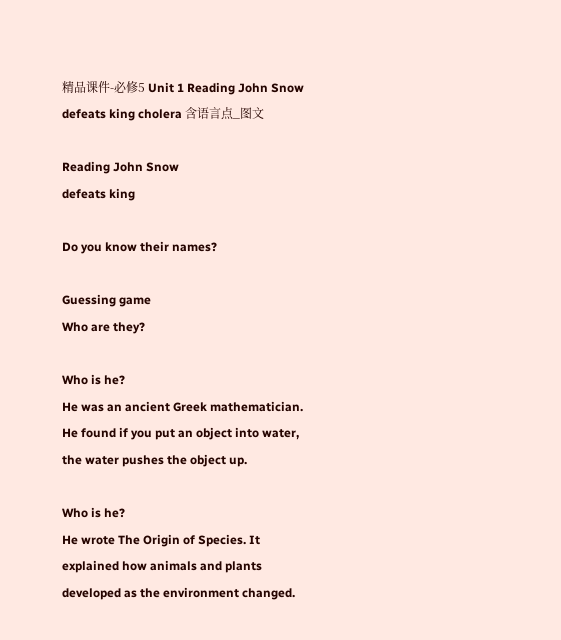精品课件-必修5 Unit 1 Reading John Snow defeats king cholera 含语言点_图文

Reading John Snow
defeats king

Do you know their names?

Guessing game
Who are they?

Who is he?
He was an ancient Greek mathematician. He found if you put an object into water, the water pushes the object up.

Who is he?
He wrote The Origin of Species. It explained how animals and plants developed as the environment changed.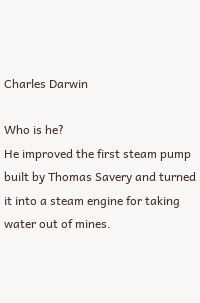Charles Darwin

Who is he?
He improved the first steam pump built by Thomas Savery and turned it into a steam engine for taking water out of mines.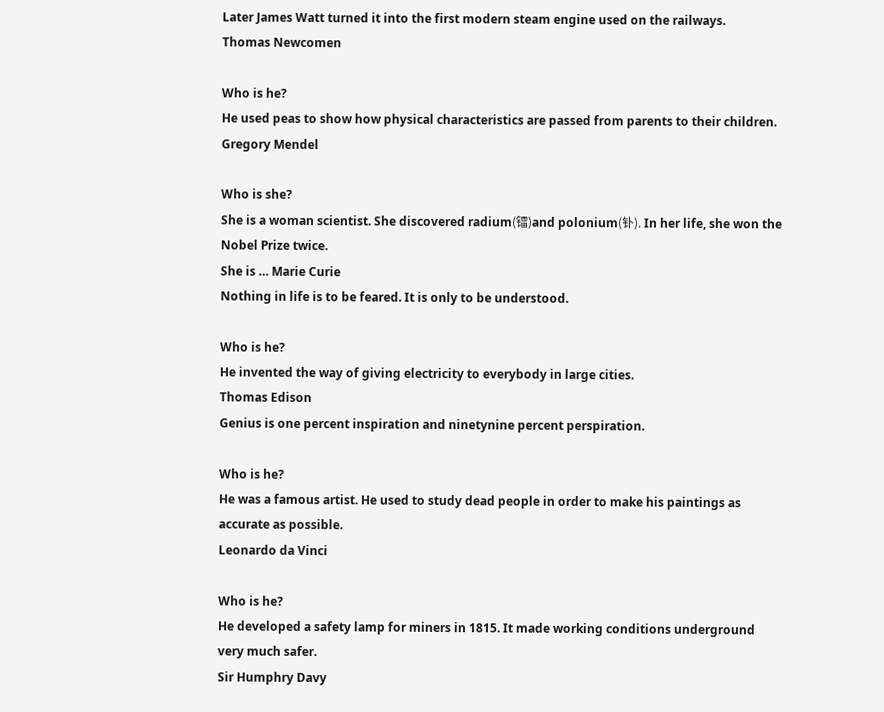Later James Watt turned it into the first modern steam engine used on the railways.
Thomas Newcomen

Who is he?
He used peas to show how physical characteristics are passed from parents to their children.
Gregory Mendel

Who is she?
She is a woman scientist. She discovered radium(镭)and polonium(钋). In her life, she won the Nobel Prize twice.
She is … Marie Curie
Nothing in life is to be feared. It is only to be understood.

Who is he?
He invented the way of giving electricity to everybody in large cities.
Thomas Edison
Genius is one percent inspiration and ninetynine percent perspiration.

Who is he?
He was a famous artist. He used to study dead people in order to make his paintings as accurate as possible.
Leonardo da Vinci

Who is he?
He developed a safety lamp for miners in 1815. It made working conditions underground very much safer.
Sir Humphry Davy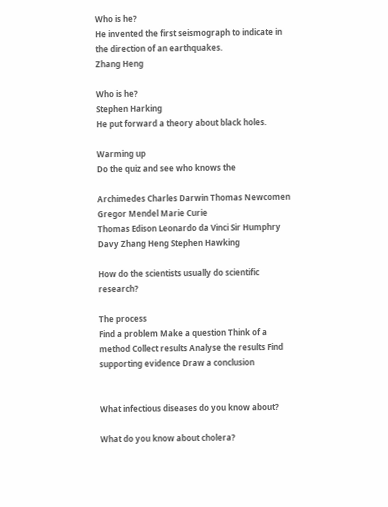Who is he?
He invented the first seismograph to indicate in the direction of an earthquakes.
Zhang Heng

Who is he?
Stephen Harking
He put forward a theory about black holes.

Warming up
Do the quiz and see who knows the

Archimedes Charles Darwin Thomas Newcomen Gregor Mendel Marie Curie
Thomas Edison Leonardo da Vinci Sir Humphry Davy Zhang Heng Stephen Hawking

How do the scientists usually do scientific research?

The process
Find a problem Make a question Think of a method Collect results Analyse the results Find supporting evidence Draw a conclusion


What infectious diseases do you know about?

What do you know about cholera?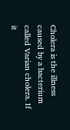Cholera is the illness caused by a bacterium called Varian cholera. If it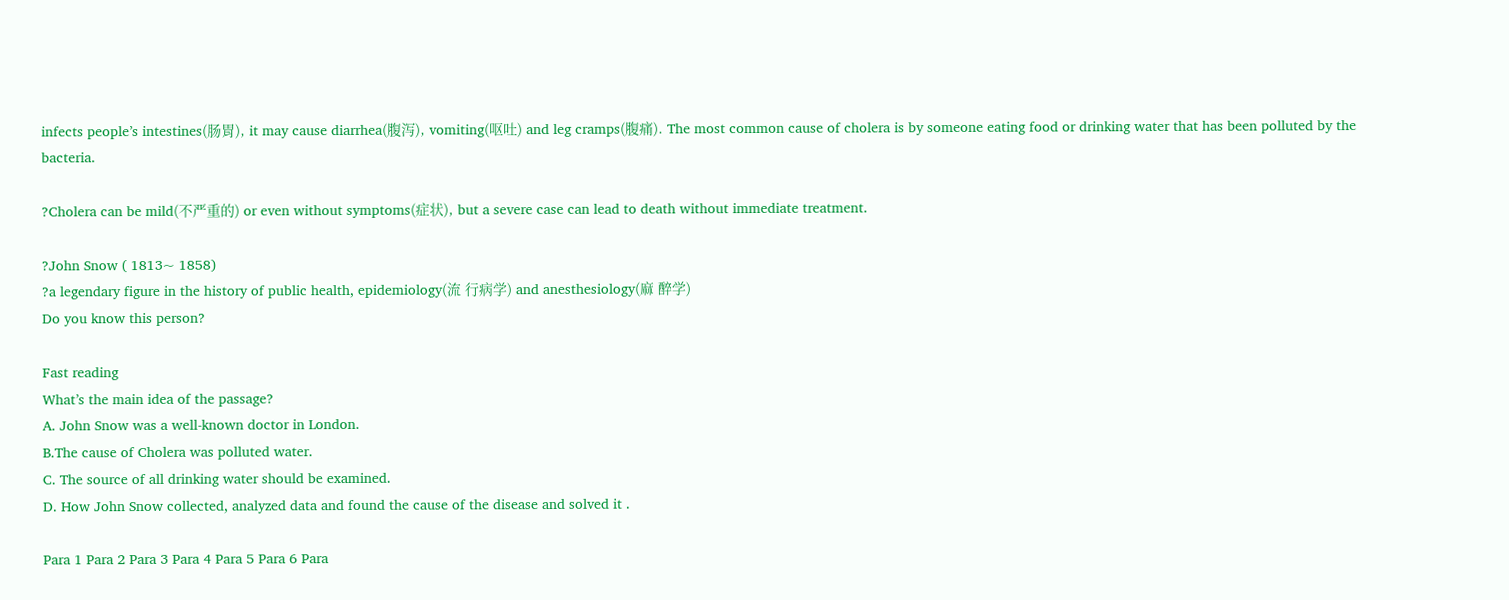infects people’s intestines(肠胃), it may cause diarrhea(腹泻), vomiting(呕吐) and leg cramps(腹痛). The most common cause of cholera is by someone eating food or drinking water that has been polluted by the bacteria.

?Cholera can be mild(不严重的) or even without symptoms(症状), but a severe case can lead to death without immediate treatment.

?John Snow ( 1813~ 1858)
?a legendary figure in the history of public health, epidemiology(流 行病学) and anesthesiology(麻 醉学)
Do you know this person?

Fast reading
What’s the main idea of the passage?
A. John Snow was a well-known doctor in London.
B.The cause of Cholera was polluted water.
C. The source of all drinking water should be examined.
D. How John Snow collected, analyzed data and found the cause of the disease and solved it .

Para 1 Para 2 Para 3 Para 4 Para 5 Para 6 Para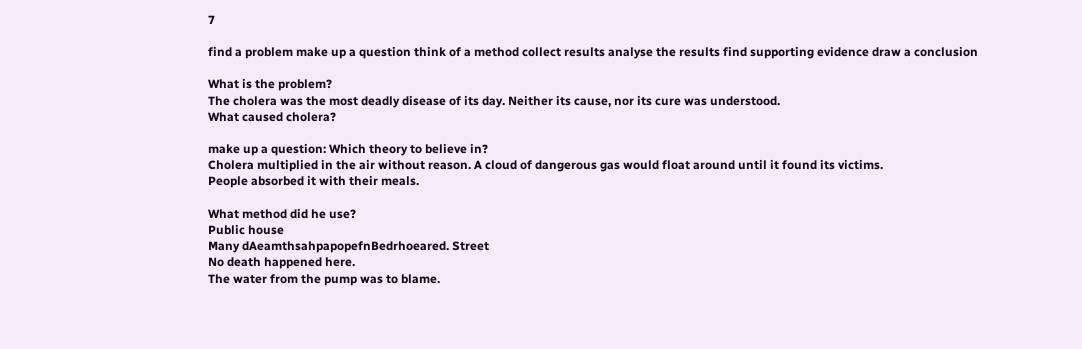7

find a problem make up a question think of a method collect results analyse the results find supporting evidence draw a conclusion

What is the problem?
The cholera was the most deadly disease of its day. Neither its cause, nor its cure was understood.
What caused cholera?

make up a question: Which theory to believe in?
Cholera multiplied in the air without reason. A cloud of dangerous gas would float around until it found its victims.
People absorbed it with their meals.

What method did he use?
Public house
Many dAeamthsahpapopefnBedrhoeared. Street
No death happened here.
The water from the pump was to blame.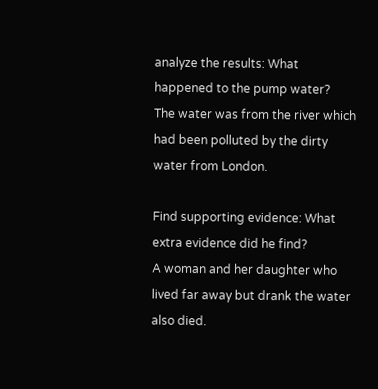analyze the results: What happened to the pump water?
The water was from the river which had been polluted by the dirty water from London.

Find supporting evidence: What extra evidence did he find?
A woman and her daughter who lived far away but drank the water also died.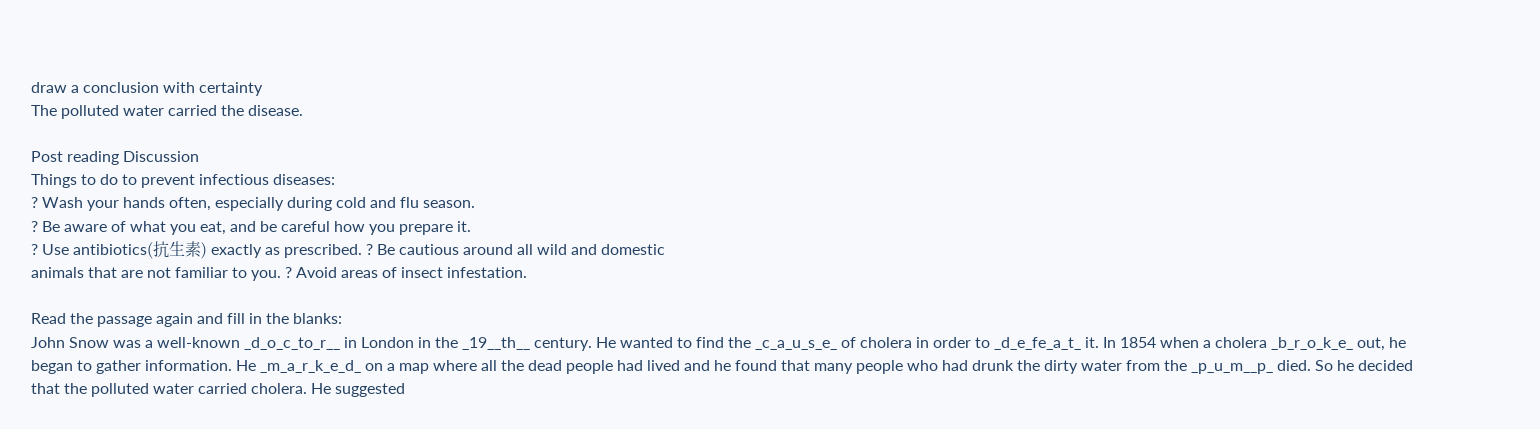draw a conclusion with certainty
The polluted water carried the disease.

Post reading Discussion
Things to do to prevent infectious diseases:
? Wash your hands often, especially during cold and flu season.
? Be aware of what you eat, and be careful how you prepare it.
? Use antibiotics(抗生素) exactly as prescribed. ? Be cautious around all wild and domestic
animals that are not familiar to you. ? Avoid areas of insect infestation.

Read the passage again and fill in the blanks:
John Snow was a well-known _d_o_c_to_r__ in London in the _19__th__ century. He wanted to find the _c_a_u_s_e_ of cholera in order to _d_e_fe_a_t_ it. In 1854 when a cholera _b_r_o_k_e_ out, he began to gather information. He _m_a_r_k_e_d_ on a map where all the dead people had lived and he found that many people who had drunk the dirty water from the _p_u_m__p_ died. So he decided that the polluted water carried cholera. He suggested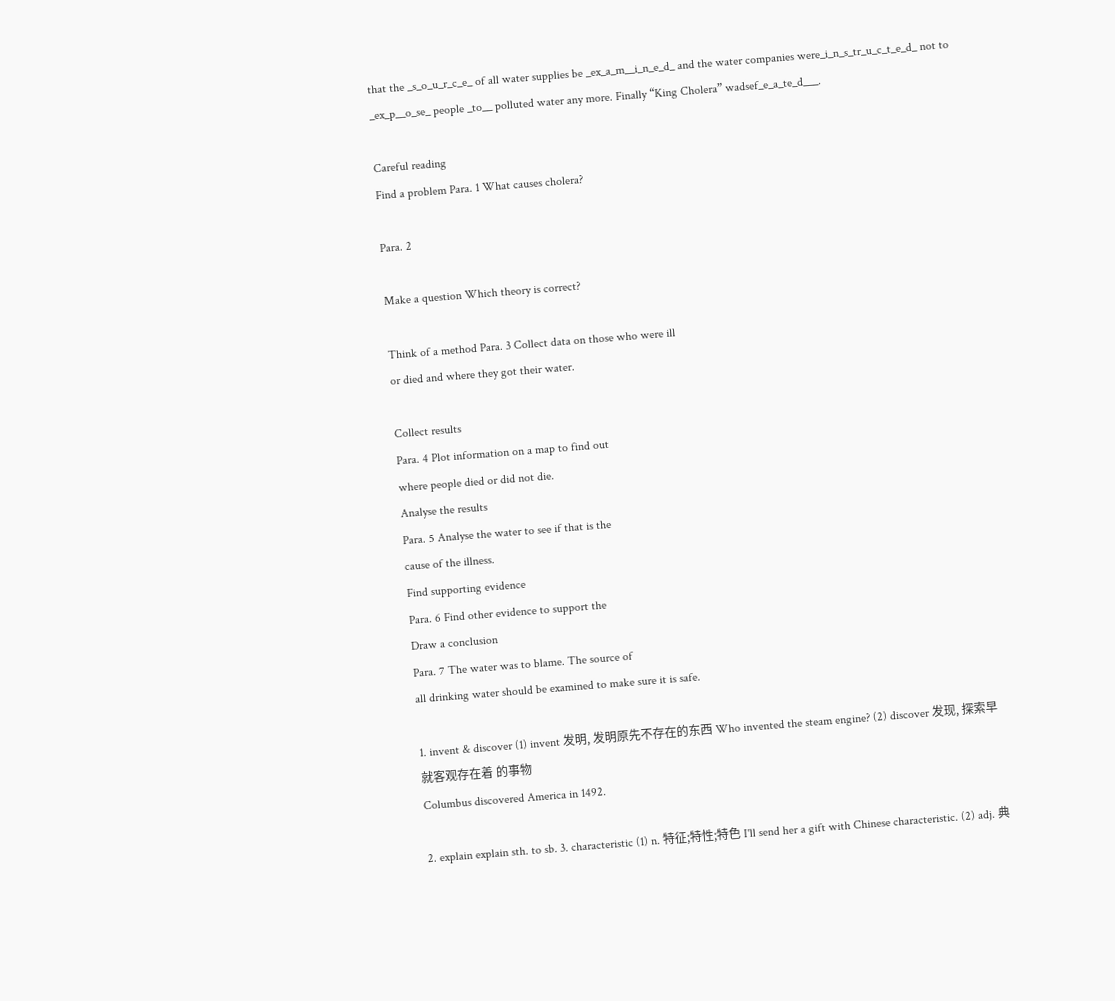that the _s_o_u_r_c_e_ of all water supplies be _ex_a_m__i_n_e_d_ and the water companies were_i_n_s_tr_u_c_t_e_d_ not to _ex_p__o_se_ people _to__ polluted water any more. Finally “King Cholera” wadsef_e_a_te_d___.

Careful reading
Find a problem Para. 1 What causes cholera?

Para. 2

Make a question Which theory is correct?

Think of a method Para. 3 Collect data on those who were ill
or died and where they got their water.

Collect results
Para. 4 Plot information on a map to find out
where people died or did not die.
Analyse the results
Para. 5 Analyse the water to see if that is the
cause of the illness.
Find supporting evidence
Para. 6 Find other evidence to support the
Draw a conclusion
Para. 7 The water was to blame. The source of
all drinking water should be examined to make sure it is safe.

1. invent & discover (1) invent 发明, 发明原先不存在的东西 Who invented the steam engine? (2) discover 发现, 探索早就客观存在着 的事物
Columbus discovered America in 1492.

2. explain explain sth. to sb. 3. characteristic (1) n. 特征;特性;特色 I'll send her a gift with Chinese characteristic. (2) adj. 典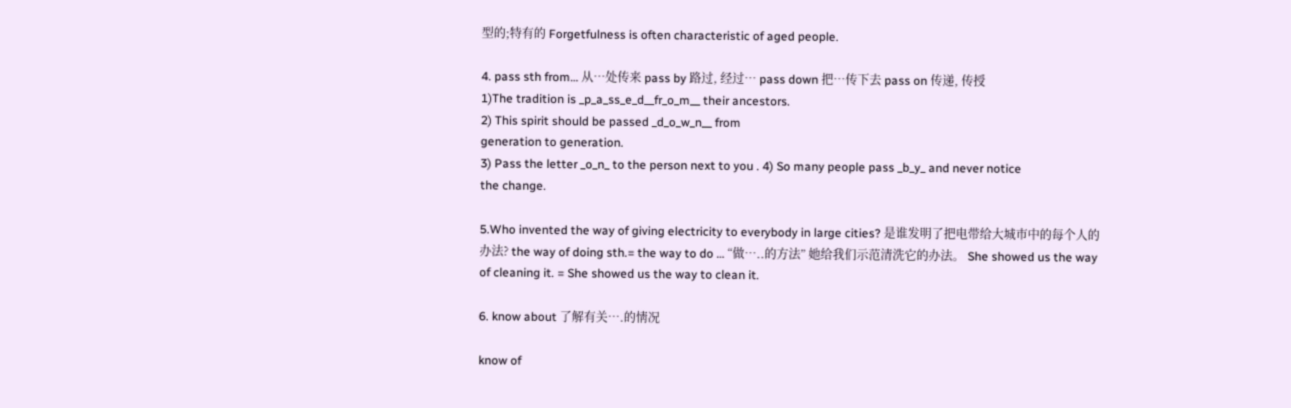型的;特有的 Forgetfulness is often characteristic of aged people.

4. pass sth from… 从…处传来 pass by 路过, 经过… pass down 把…传下去 pass on 传递, 传授
1)The tradition is _p_a_ss_e_d__fr_o_m__ their ancestors.
2) This spirit should be passed _d_o_w_n__ from
generation to generation.
3) Pass the letter _o_n_ to the person next to you . 4) So many people pass _b_y_ and never notice
the change.

5.Who invented the way of giving electricity to everybody in large cities? 是谁发明了把电带给大城市中的每个人的办法? the way of doing sth.= the way to do … “做…..的方法” 她给我们示范清洗它的办法。 She showed us the way of cleaning it. = She showed us the way to clean it.

6. know about 了解有关….的情况

know of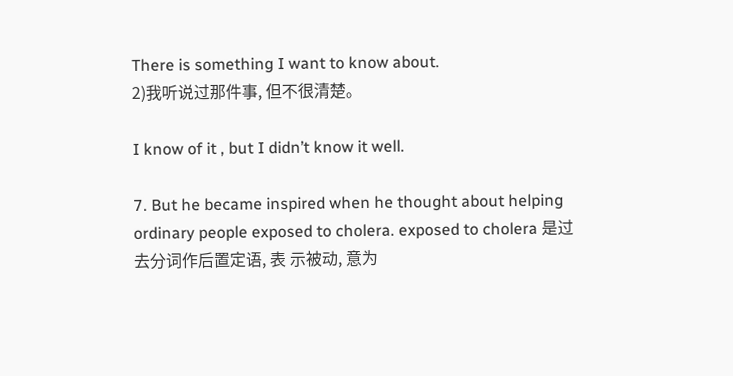There is something I want to know about.
2)我听说过那件事, 但不很清楚。

I know of it , but I didn’t know it well.

7. But he became inspired when he thought about helping ordinary people exposed to cholera. exposed to cholera 是过去分词作后置定语, 表 示被动, 意为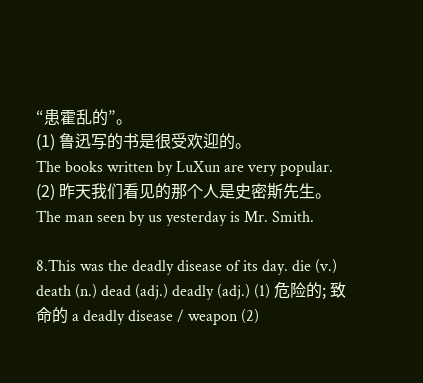“患霍乱的”。
(1) 鲁迅写的书是很受欢迎的。
The books written by LuXun are very popular.
(2) 昨天我们看见的那个人是史密斯先生。
The man seen by us yesterday is Mr. Smith.

8.This was the deadly disease of its day. die (v.) death (n.) dead (adj.) deadly (adj.) (1) 危险的; 致命的 a deadly disease / weapon (2)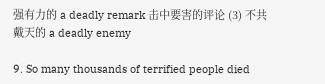强有力的 a deadly remark 击中要害的评论 (3) 不共戴天的 a deadly enemy

9. So many thousands of terrified people died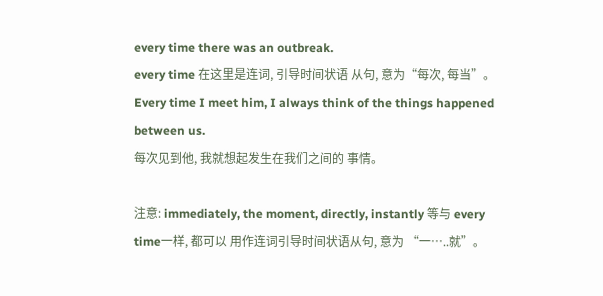every time there was an outbreak.
every time 在这里是连词, 引导时间状语 从句, 意为“每次, 每当”。 Every time I meet him, I always think of the things happened between us.
每次见到他, 我就想起发生在我们之间的 事情。

注意: immediately, the moment, directly, instantly 等与 every time一样, 都可以 用作连词引导时间状语从句, 意为 “一…..就”。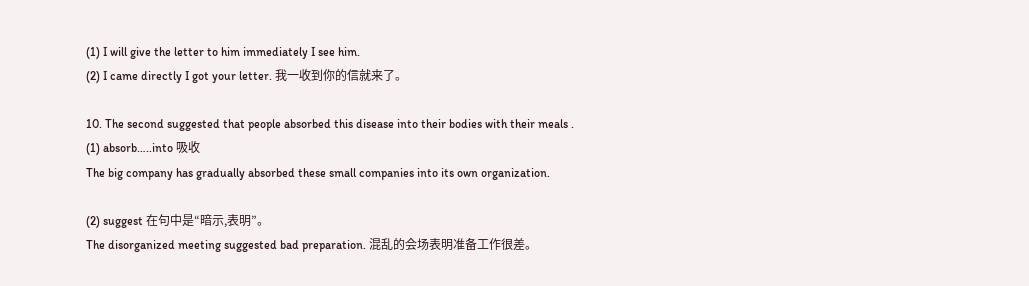(1) I will give the letter to him immediately I see him.
(2) I came directly I got your letter. 我一收到你的信就来了。

10. The second suggested that people absorbed this disease into their bodies with their meals .
(1) absorb…..into 吸收
The big company has gradually absorbed these small companies into its own organization.

(2) suggest 在句中是“暗示,表明”。
The disorganized meeting suggested bad preparation. 混乱的会场表明准备工作很差。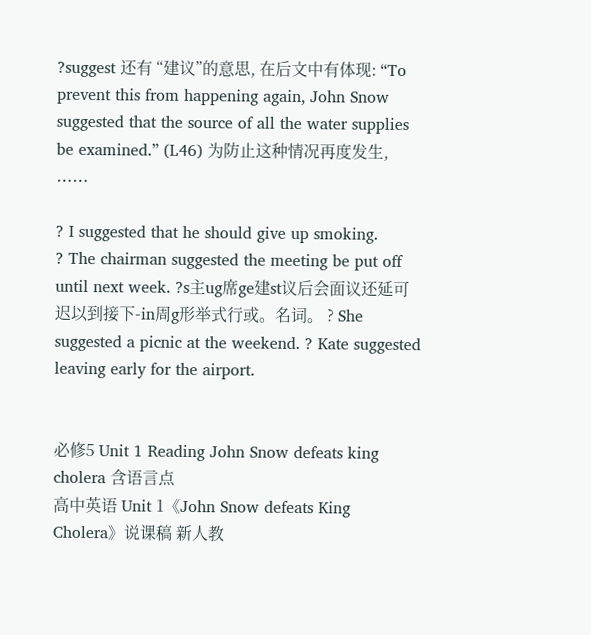?suggest 还有 “建议”的意思, 在后文中有体现: “To prevent this from happening again, John Snow suggested that the source of all the water supplies be examined.” (L46) 为防止这种情况再度发生, ……

? I suggested that he should give up smoking.
? The chairman suggested the meeting be put off until next week. ?s主ug席ge建st议后会面议还延可迟以到接下-in周g形举式行或。名词。 ? She suggested a picnic at the weekend. ? Kate suggested leaving early for the airport.


必修5 Unit 1 Reading John Snow defeats king cholera 含语言点
高中英语 Unit 1《John Snow defeats King Cholera》说课稿 新人教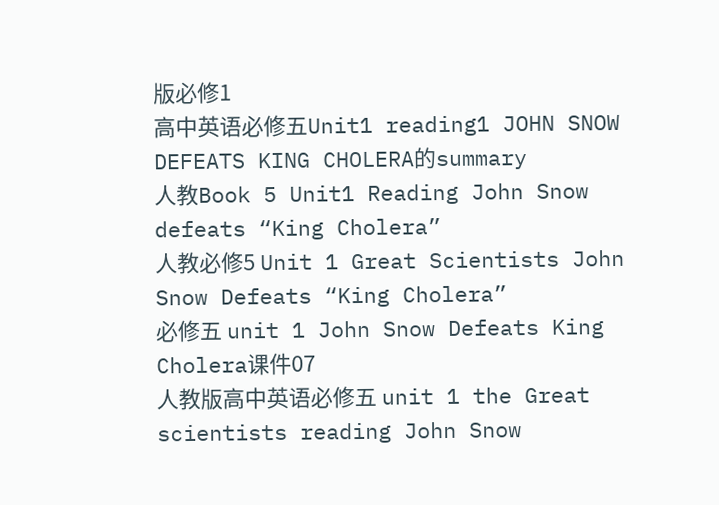版必修1
高中英语必修五Unit1 reading1 JOHN SNOW DEFEATS KING CHOLERA的summary
人教Book 5 Unit1 Reading John Snow defeats “King Cholera”
人教必修5 Unit 1 Great Scientists John Snow Defeats “King Cholera”
必修五 unit 1 John Snow Defeats King Cholera课件07
人教版高中英语必修五 unit 1 the Great scientists reading John Snow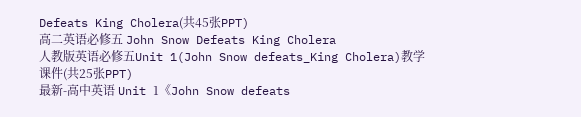Defeats King Cholera(共45张PPT)
高二英语必修五 John Snow Defeats King Cholera
人教版英语必修五Unit 1(John Snow defeats_King Cholera)教学课件(共25张PPT)
最新-高中英语 Unit 1《John Snow defeats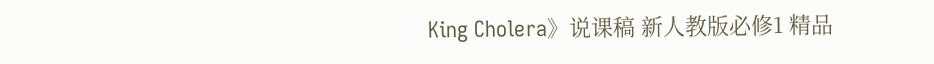King Cholera》说课稿 新人教版必修1 精品